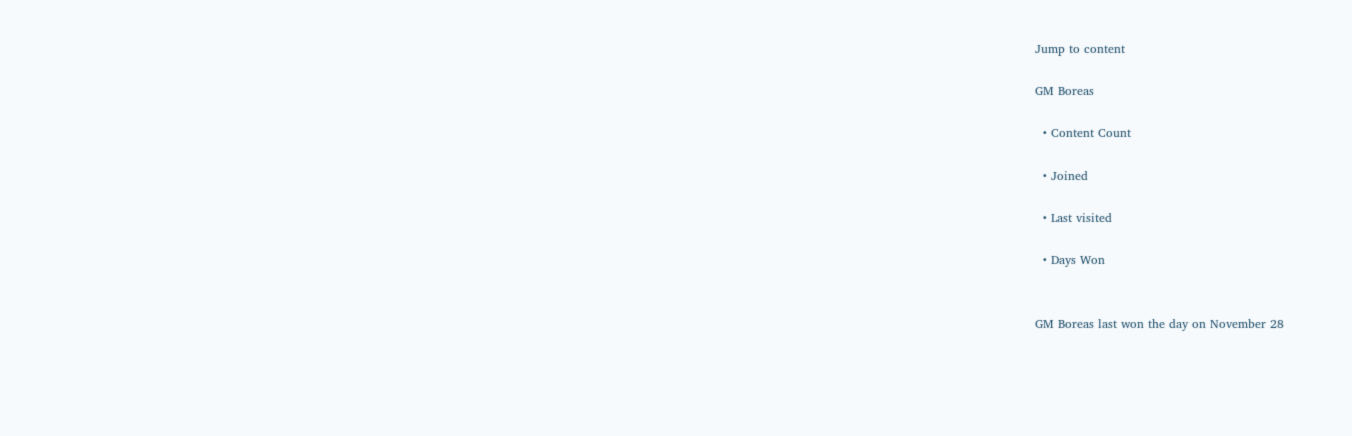Jump to content

GM Boreas

  • Content Count

  • Joined

  • Last visited

  • Days Won


GM Boreas last won the day on November 28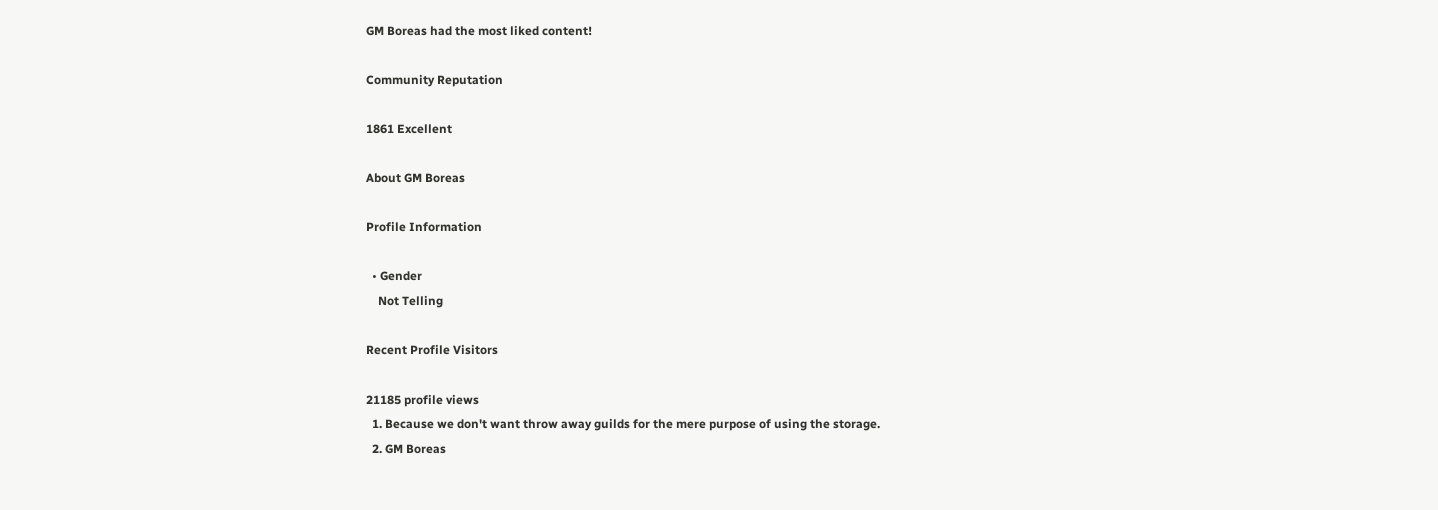GM Boreas had the most liked content!

Community Reputation

1861 Excellent

About GM Boreas

Profile Information

  • Gender
    Not Telling

Recent Profile Visitors

21185 profile views
  1. Because we don't want throw away guilds for the mere purpose of using the storage.
  2. GM Boreas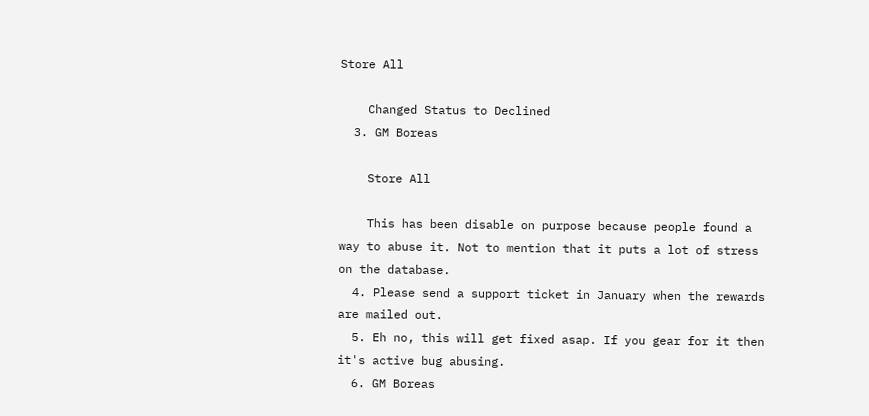Store All

    Changed Status to Declined
  3. GM Boreas

    Store All

    This has been disable on purpose because people found a way to abuse it. Not to mention that it puts a lot of stress on the database.
  4. Please send a support ticket in January when the rewards are mailed out.
  5. Eh no, this will get fixed asap. If you gear for it then it's active bug abusing.
  6. GM Boreas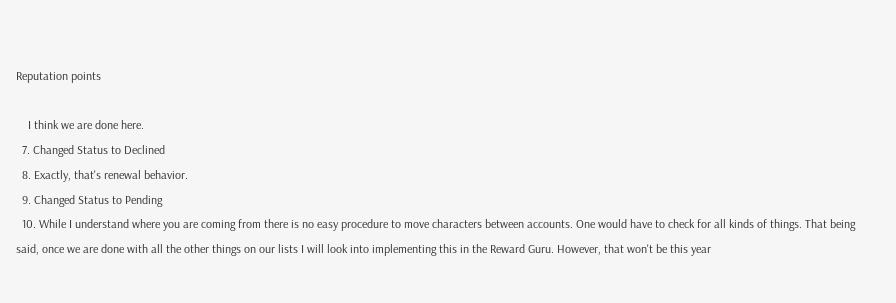Reputation points

    I think we are done here.
  7. Changed Status to Declined
  8. Exactly, that's renewal behavior.
  9. Changed Status to Pending
  10. While I understand where you are coming from there is no easy procedure to move characters between accounts. One would have to check for all kinds of things. That being said, once we are done with all the other things on our lists I will look into implementing this in the Reward Guru. However, that won't be this year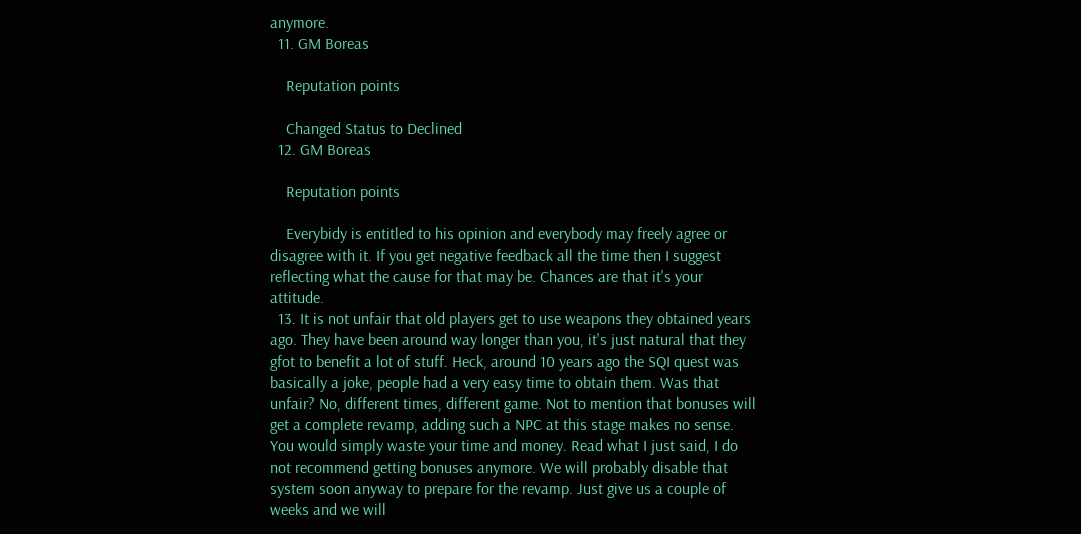anymore.
  11. GM Boreas

    Reputation points

    Changed Status to Declined
  12. GM Boreas

    Reputation points

    Everybidy is entitled to his opinion and everybody may freely agree or disagree with it. If you get negative feedback all the time then I suggest reflecting what the cause for that may be. Chances are that it's your attitude.
  13. It is not unfair that old players get to use weapons they obtained years ago. They have been around way longer than you, it's just natural that they gfot to benefit a lot of stuff. Heck, around 10 years ago the SQI quest was basically a joke, people had a very easy time to obtain them. Was that unfair? No, different times, different game. Not to mention that bonuses will get a complete revamp, adding such a NPC at this stage makes no sense. You would simply waste your time and money. Read what I just said, I do not recommend getting bonuses anymore. We will probably disable that system soon anyway to prepare for the revamp. Just give us a couple of weeks and we will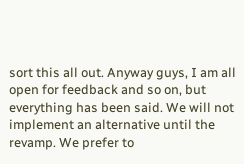sort this all out. Anyway guys, I am all open for feedback and so on, but everything has been said. We will not implement an alternative until the revamp. We prefer to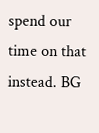spend our time on that instead. BG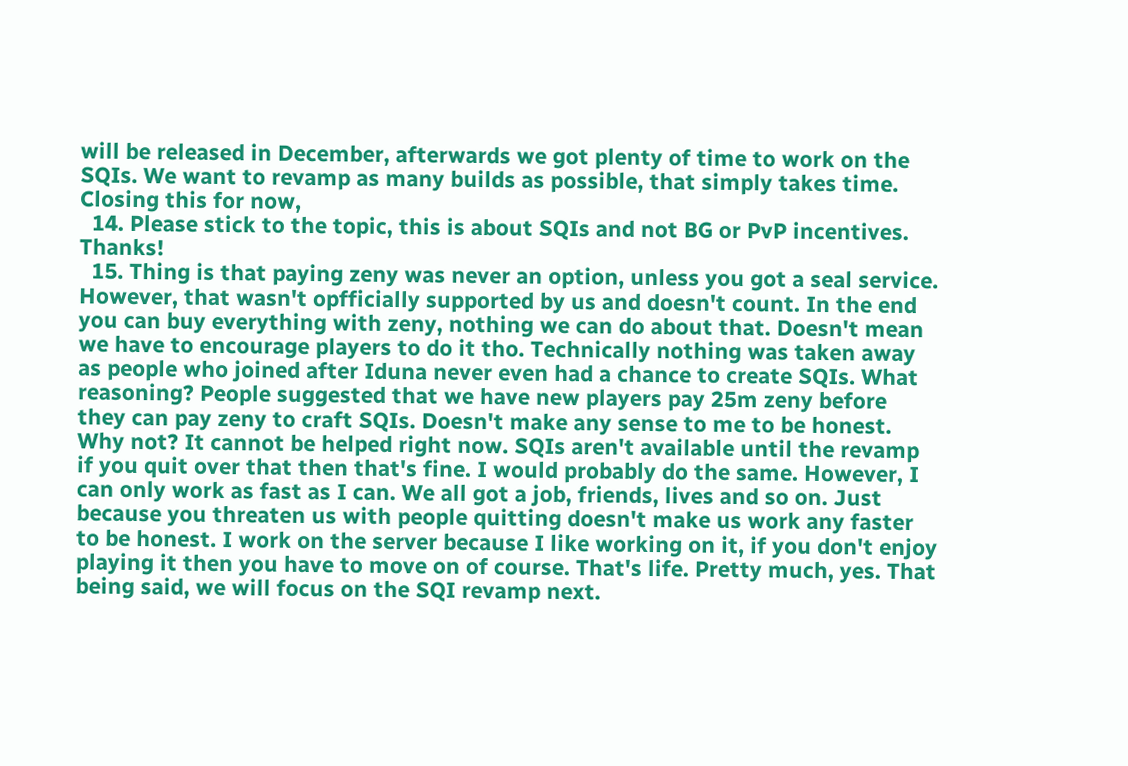will be released in December, afterwards we got plenty of time to work on the SQIs. We want to revamp as many builds as possible, that simply takes time. Closing this for now,
  14. Please stick to the topic, this is about SQIs and not BG or PvP incentives. Thanks!
  15. Thing is that paying zeny was never an option, unless you got a seal service. However, that wasn't opfficially supported by us and doesn't count. In the end you can buy everything with zeny, nothing we can do about that. Doesn't mean we have to encourage players to do it tho. Technically nothing was taken away as people who joined after Iduna never even had a chance to create SQIs. What reasoning? People suggested that we have new players pay 25m zeny before they can pay zeny to craft SQIs. Doesn't make any sense to me to be honest. Why not? It cannot be helped right now. SQIs aren't available until the revamp if you quit over that then that's fine. I would probably do the same. However, I can only work as fast as I can. We all got a job, friends, lives and so on. Just because you threaten us with people quitting doesn't make us work any faster to be honest. I work on the server because I like working on it, if you don't enjoy playing it then you have to move on of course. That's life. Pretty much, yes. That being said, we will focus on the SQI revamp next.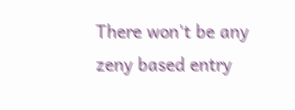There won't be any zeny based entry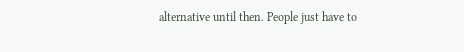alternative until then. People just have to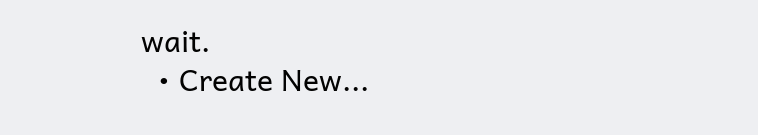wait.
  • Create New...